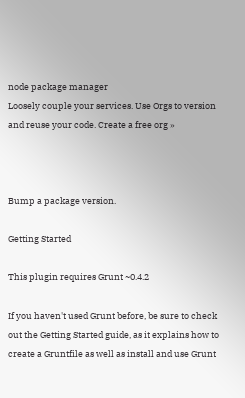node package manager
Loosely couple your services. Use Orgs to version and reuse your code. Create a free org »



Bump a package version.

Getting Started

This plugin requires Grunt ~0.4.2

If you haven't used Grunt before, be sure to check out the Getting Started guide, as it explains how to create a Gruntfile as well as install and use Grunt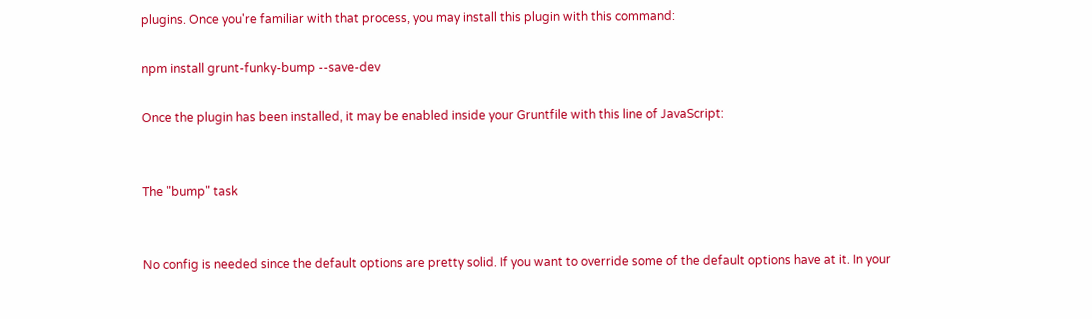plugins. Once you're familiar with that process, you may install this plugin with this command:

npm install grunt-funky-bump --save-dev

Once the plugin has been installed, it may be enabled inside your Gruntfile with this line of JavaScript:


The "bump" task


No config is needed since the default options are pretty solid. If you want to override some of the default options have at it. In your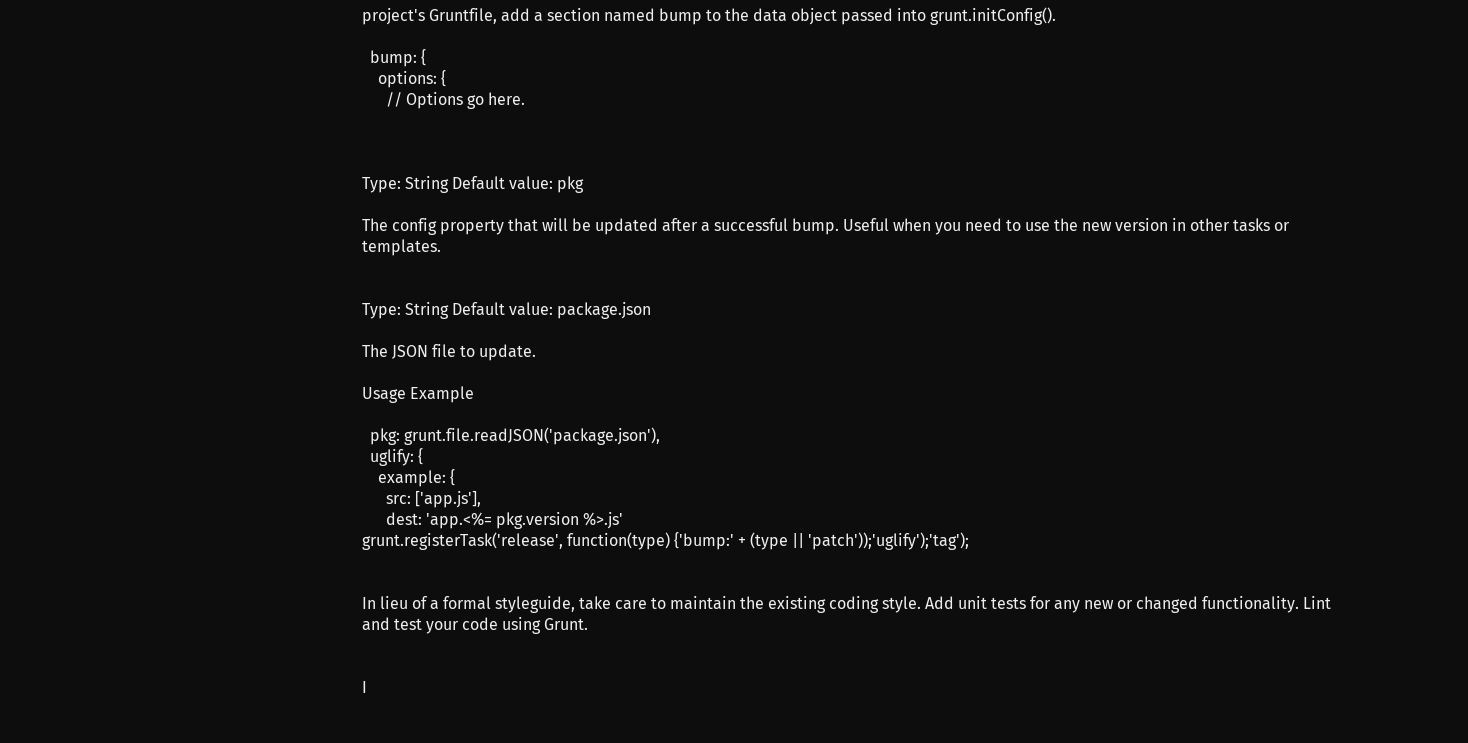project's Gruntfile, add a section named bump to the data object passed into grunt.initConfig().

  bump: {
    options: {
      // Options go here.



Type: String Default value: pkg

The config property that will be updated after a successful bump. Useful when you need to use the new version in other tasks or templates.


Type: String Default value: package.json

The JSON file to update.

Usage Example

  pkg: grunt.file.readJSON('package.json'),
  uglify: {
    example: {
      src: ['app.js'],
      dest: 'app.<%= pkg.version %>.js'
grunt.registerTask('release', function(type) {'bump:' + (type || 'patch'));'uglify');'tag');


In lieu of a formal styleguide, take care to maintain the existing coding style. Add unit tests for any new or changed functionality. Lint and test your code using Grunt.


I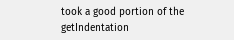took a good portion of the getIndentation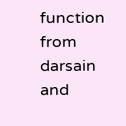function from darsain and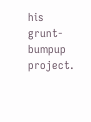his grunt-bumpup project.